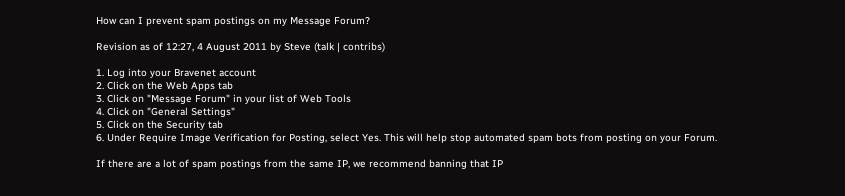How can I prevent spam postings on my Message Forum?

Revision as of 12:27, 4 August 2011 by Steve (talk | contribs)

1. Log into your Bravenet account
2. Click on the Web Apps tab
3. Click on "Message Forum" in your list of Web Tools
4. Click on "General Settings"
5. Click on the Security tab
6. Under Require Image Verification for Posting, select Yes. This will help stop automated spam bots from posting on your Forum.

If there are a lot of spam postings from the same IP, we recommend banning that IP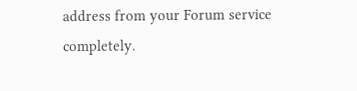address from your Forum service completely.